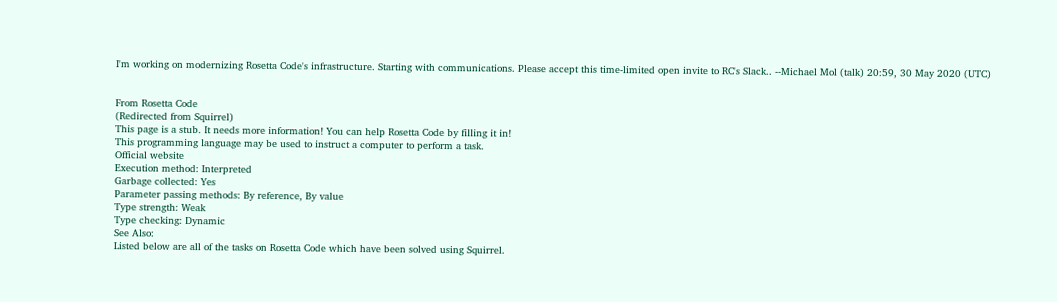I'm working on modernizing Rosetta Code's infrastructure. Starting with communications. Please accept this time-limited open invite to RC's Slack.. --Michael Mol (talk) 20:59, 30 May 2020 (UTC)


From Rosetta Code
(Redirected from Squirrel)
This page is a stub. It needs more information! You can help Rosetta Code by filling it in!
This programming language may be used to instruct a computer to perform a task.
Official website
Execution method: Interpreted
Garbage collected: Yes
Parameter passing methods: By reference, By value
Type strength: Weak
Type checking: Dynamic
See Also:
Listed below are all of the tasks on Rosetta Code which have been solved using Squirrel.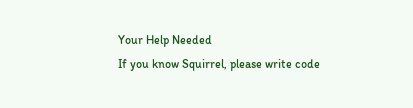Your Help Needed
If you know Squirrel, please write code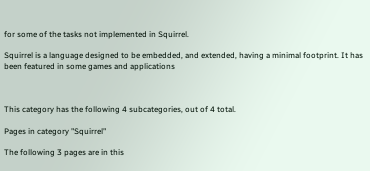for some of the tasks not implemented in Squirrel.

Squirrel is a language designed to be embedded, and extended, having a minimal footprint. It has been featured in some games and applications



This category has the following 4 subcategories, out of 4 total.

Pages in category "Squirrel"

The following 3 pages are in this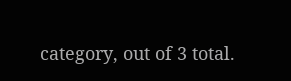category, out of 3 total.